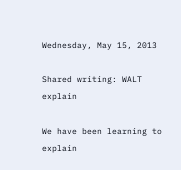Wednesday, May 15, 2013

Shared writing: WALT explain

We have been learning to explain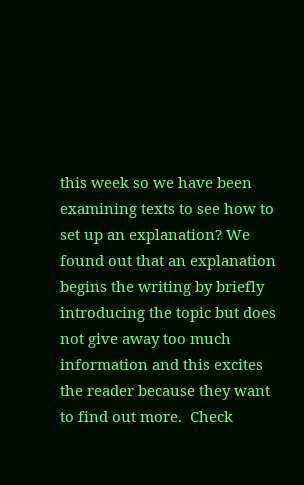this week so we have been examining texts to see how to set up an explanation? We found out that an explanation begins the writing by briefly introducing the topic but does not give away too much information and this excites the reader because they want to find out more.  Check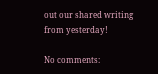out our shared writing from yesterday!

No comments: